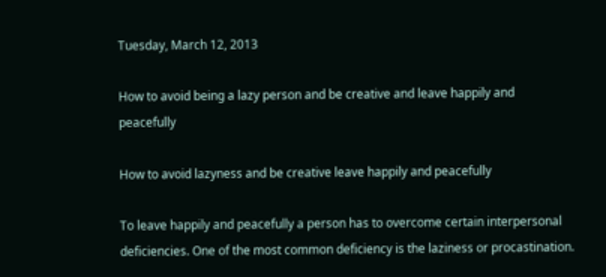Tuesday, March 12, 2013

How to avoid being a lazy person and be creative and leave happily and peacefully

How to avoid lazyness and be creative leave happily and peacefully

To leave happily and peacefully a person has to overcome certain interpersonal deficiencies. One of the most common deficiency is the laziness or procastination.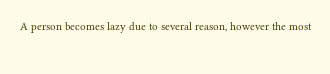A person becomes lazy due to several reason, however the most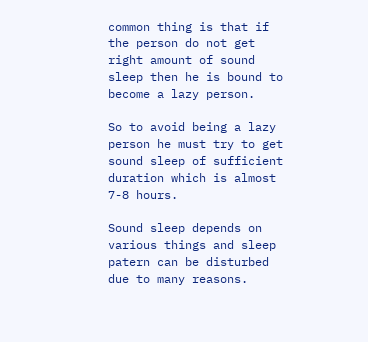common thing is that if the person do not get right amount of sound sleep then he is bound to become a lazy person.

So to avoid being a lazy person he must try to get sound sleep of sufficient duration which is almost 7-8 hours.

Sound sleep depends on various things and sleep patern can be disturbed due to many reasons.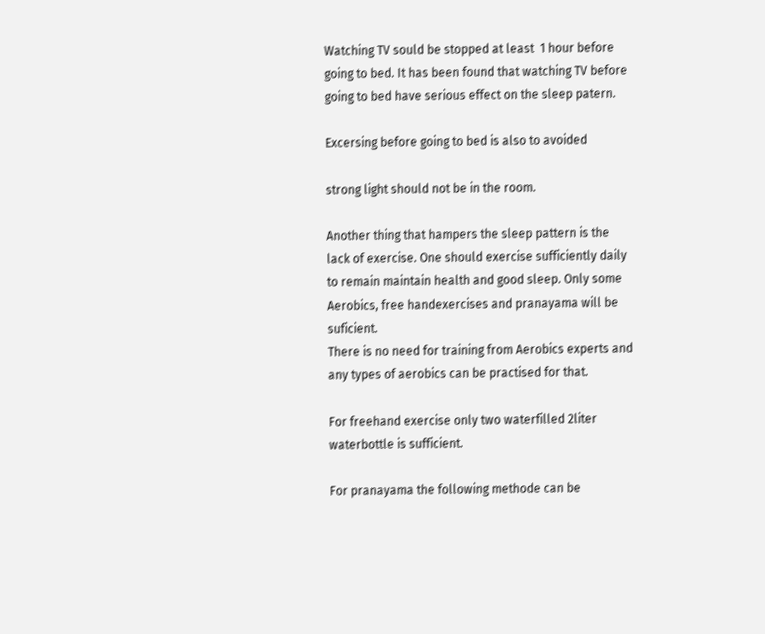Watching TV sould be stopped at least  1 hour before going to bed. It has been found that watching TV before going to bed have serious effect on the sleep patern.

Excersing before going to bed is also to avoided

strong light should not be in the room.

Another thing that hampers the sleep pattern is the lack of exercise. One should exercise sufficiently daily to remain maintain health and good sleep. Only some Aerobics, free handexercises and pranayama will be suficient.
There is no need for training from Aerobics experts and any types of aerobics can be practised for that.

For freehand exercise only two waterfilled 2liter waterbottle is sufficient.

For pranayama the following methode can be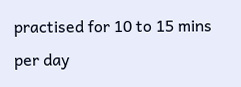practised for 10 to 15 mins per day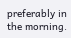preferably in the morning.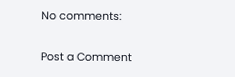No comments:

Post a Comment